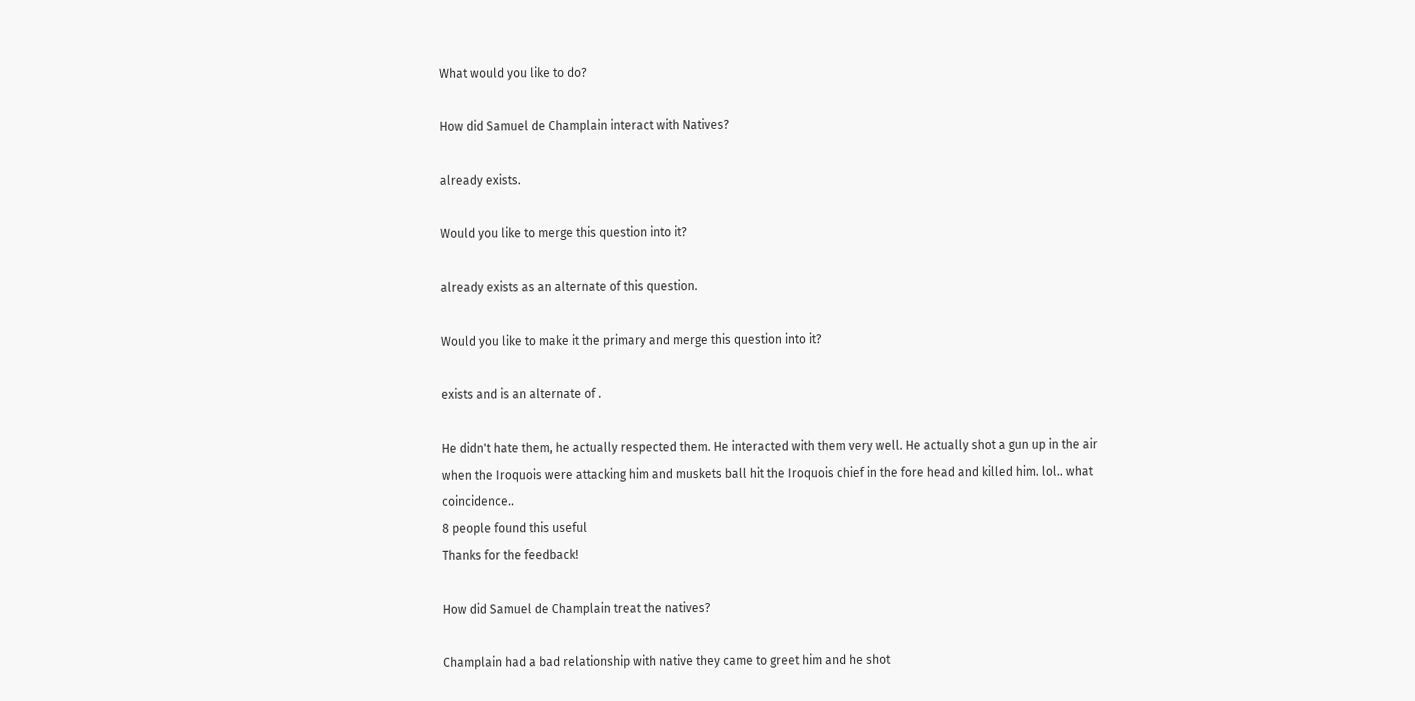What would you like to do?

How did Samuel de Champlain interact with Natives?

already exists.

Would you like to merge this question into it?

already exists as an alternate of this question.

Would you like to make it the primary and merge this question into it?

exists and is an alternate of .

He didn't hate them, he actually respected them. He interacted with them very well. He actually shot a gun up in the air when the Iroquois were attacking him and muskets ball hit the Iroquois chief in the fore head and killed him. lol.. what coincidence..
8 people found this useful
Thanks for the feedback!

How did Samuel de Champlain treat the natives?

Champlain had a bad relationship with native they came to greet him and he shot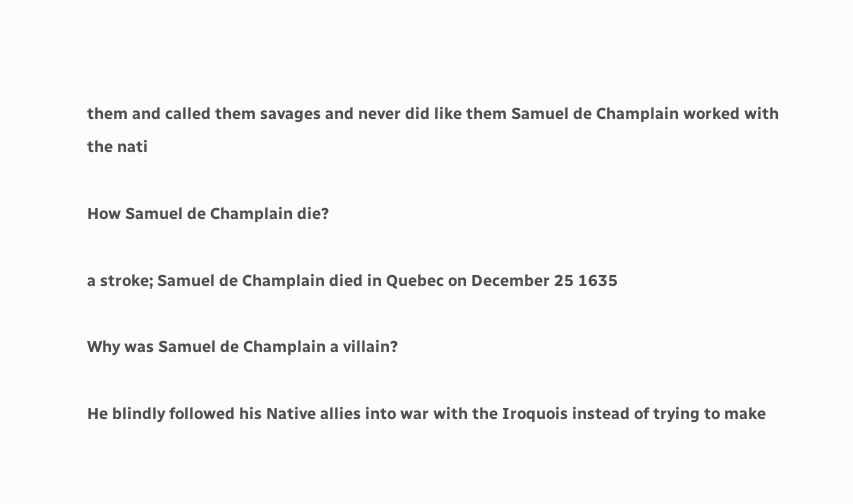them and called them savages and never did like them Samuel de Champlain worked with the nati

How Samuel de Champlain die?

a stroke; Samuel de Champlain died in Quebec on December 25 1635

Why was Samuel de Champlain a villain?

He blindly followed his Native allies into war with the Iroquois instead of trying to make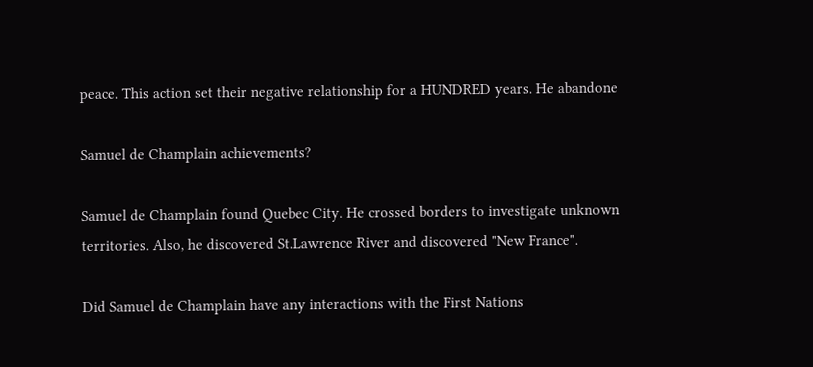peace. This action set their negative relationship for a HUNDRED years. He abandone

Samuel de Champlain achievements?

Samuel de Champlain found Quebec City. He crossed borders to investigate unknown territories. Also, he discovered St.Lawrence River and discovered "New France".

Did Samuel de Champlain have any interactions with the First Nations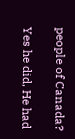people of Canada?

Yes he did, He had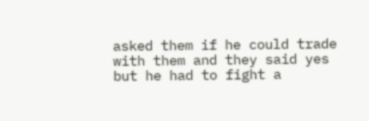asked them if he could trade with them and they said yes but he had to fight a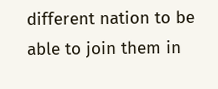different nation to be able to join them in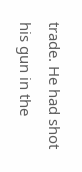trade. He had shot his gun in the